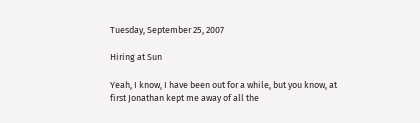Tuesday, September 25, 2007

Hiring at Sun

Yeah, I know, I have been out for a while, but you know, at first Jonathan kept me away of all the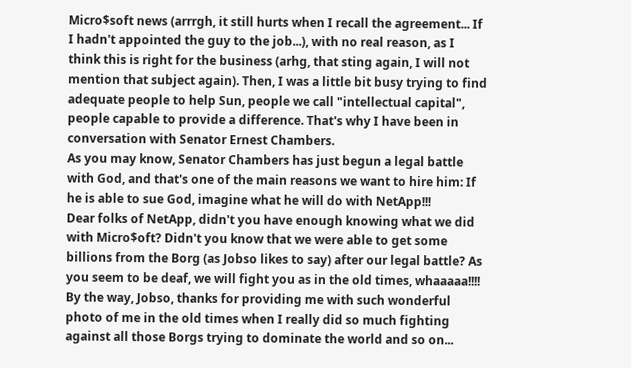Micro$soft news (arrrgh, it still hurts when I recall the agreement... If I hadn't appointed the guy to the job...), with no real reason, as I think this is right for the business (arhg, that sting again, I will not mention that subject again). Then, I was a little bit busy trying to find adequate people to help Sun, people we call "intellectual capital", people capable to provide a difference. That's why I have been in conversation with Senator Ernest Chambers.
As you may know, Senator Chambers has just begun a legal battle with God, and that's one of the main reasons we want to hire him: If he is able to sue God, imagine what he will do with NetApp!!!
Dear folks of NetApp, didn't you have enough knowing what we did with Micro$oft? Didn't you know that we were able to get some billions from the Borg (as Jobso likes to say) after our legal battle? As you seem to be deaf, we will fight you as in the old times, whaaaaa!!!!
By the way, Jobso, thanks for providing me with such wonderful photo of me in the old times when I really did so much fighting against all those Borgs trying to dominate the world and so on...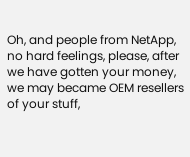Oh, and people from NetApp, no hard feelings, please, after we have gotten your money, we may became OEM resellers of your stuff,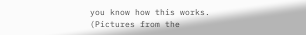you know how this works.
(Pictures from the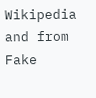Wikipedia and from Fake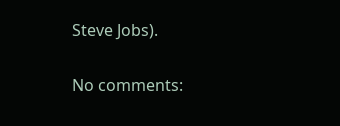Steve Jobs).

No comments: